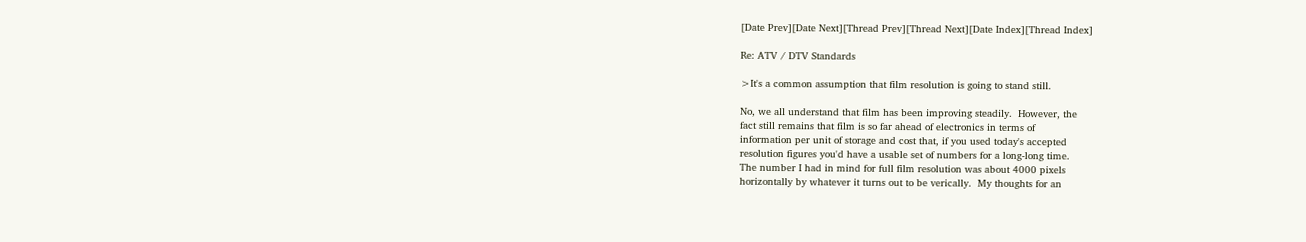[Date Prev][Date Next][Thread Prev][Thread Next][Date Index][Thread Index]

Re: ATV / DTV Standards

>It's a common assumption that film resolution is going to stand still.

No, we all understand that film has been improving steadily.  However, the
fact still remains that film is so far ahead of electronics in terms of
information per unit of storage and cost that, if you used today's accepted
resolution figures you'd have a usable set of numbers for a long-long time.
The number I had in mind for full film resolution was about 4000 pixels
horizontally by whatever it turns out to be verically.  My thoughts for an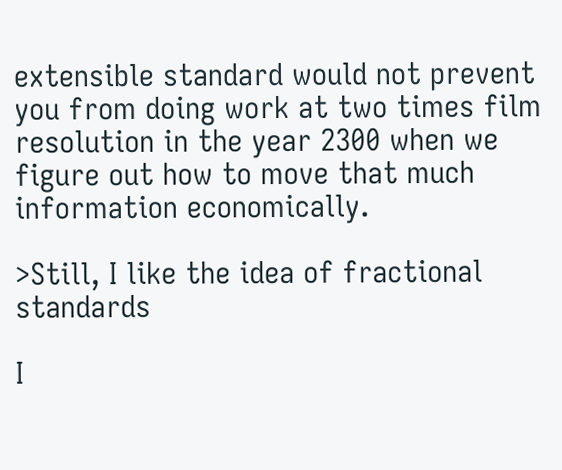extensible standard would not prevent you from doing work at two times film
resolution in the year 2300 when we figure out how to move that much
information economically.

>Still, I like the idea of fractional standards

I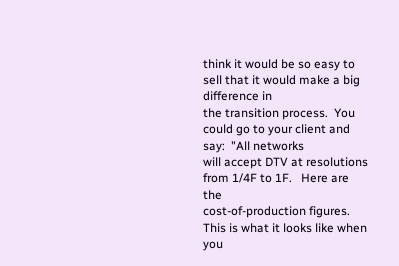think it would be so easy to sell that it would make a big difference in
the transition process.  You could go to your client and say:  "All networks
will accept DTV at resolutions from 1/4F to 1F.   Here are the
cost-of-production figures.  This is what it looks like when you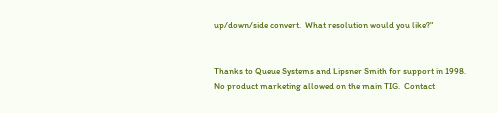up/down/side convert.  What resolution would you like?"


Thanks to Queue Systems and Lipsner Smith for support in 1998.
No product marketing allowed on the main TIG.  Contact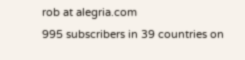rob at alegria.com
995 subscribers in 39 countries on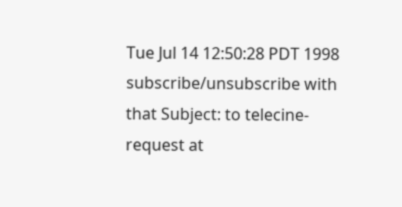Tue Jul 14 12:50:28 PDT 1998
subscribe/unsubscribe with that Subject: to telecine-request at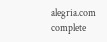alegria.com
complete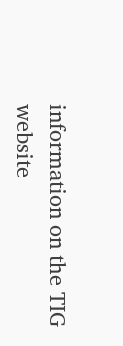information on the TIG website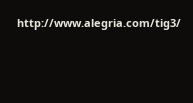http://www.alegria.com/tig3/